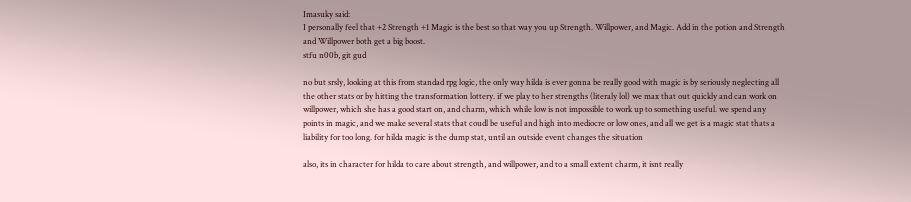Imasuky said:
I personally feel that +2 Strength +1 Magic is the best so that way you up Strength. Willpower, and Magic. Add in the potion and Strength and Willpower both get a big boost.
stfu n00b, git gud

no but srsly, looking at this from standad rpg logic, the only way hilda is ever gonna be really good with magic is by seriously neglecting all the other stats or by hitting the transformation lottery. if we play to her strengths (literaly lol) we max that out quickly and can work on willpower, which she has a good start on, and charm, which while low is not impossible to work up to something useful. we spend any points in magic, and we make several stats that coudl be useful and high into mediocre or low ones, and all we get is a magic stat thats a liability for too long. for hilda magic is the dump stat, until an outside event changes the situation

also, its in character for hilda to care about strength, and willpower, and to a small extent charm, it isnt really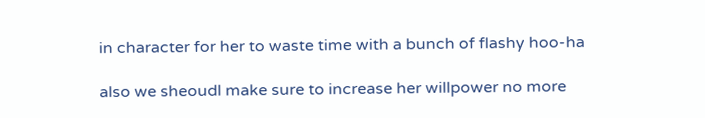in character for her to waste time with a bunch of flashy hoo-ha

also we sheoudl make sure to increase her willpower no more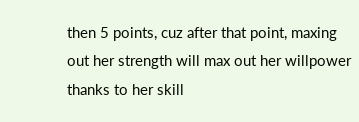then 5 points, cuz after that point, maxing out her strength will max out her willpower thanks to her skill